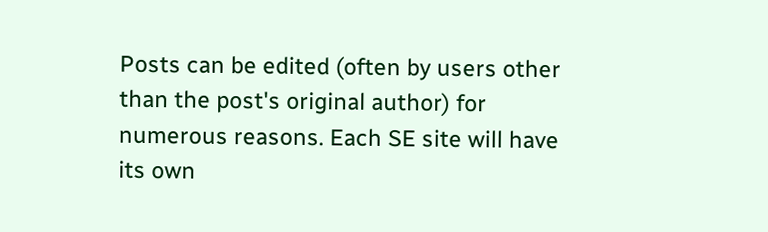Posts can be edited (often by users other than the post's original author) for numerous reasons. Each SE site will have its own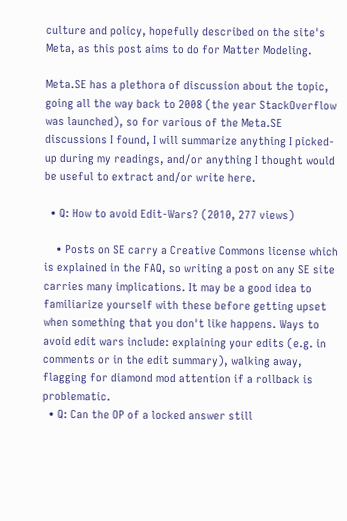culture and policy, hopefully described on the site's Meta, as this post aims to do for Matter Modeling.

Meta.SE has a plethora of discussion about the topic, going all the way back to 2008 (the year StackOverflow was launched), so for various of the Meta.SE discussions I found, I will summarize anything I picked-up during my readings, and/or anything I thought would be useful to extract and/or write here.

  • Q: How to avoid Edit-Wars? (2010, 277 views)

    • Posts on SE carry a Creative Commons license which is explained in the FAQ, so writing a post on any SE site carries many implications. It may be a good idea to familiarize yourself with these before getting upset when something that you don't like happens. Ways to avoid edit wars include: explaining your edits (e.g. in comments or in the edit summary), walking away, flagging for diamond mod attention if a rollback is problematic.
  • Q: Can the OP of a locked answer still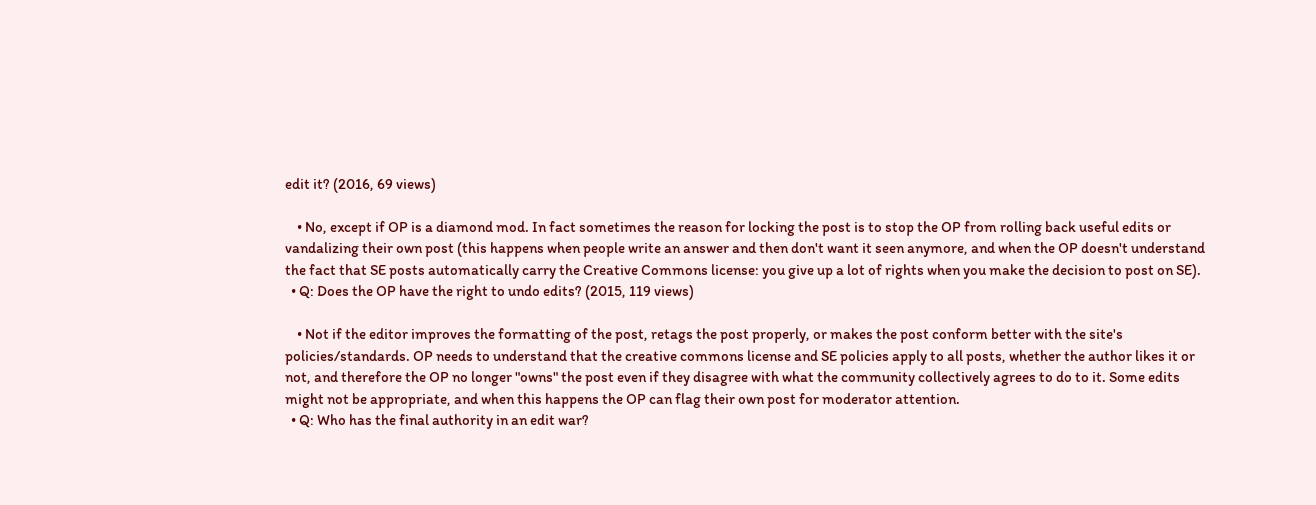edit it? (2016, 69 views)

    • No, except if OP is a diamond mod. In fact sometimes the reason for locking the post is to stop the OP from rolling back useful edits or vandalizing their own post (this happens when people write an answer and then don't want it seen anymore, and when the OP doesn't understand the fact that SE posts automatically carry the Creative Commons license: you give up a lot of rights when you make the decision to post on SE).
  • Q: Does the OP have the right to undo edits? (2015, 119 views)

    • Not if the editor improves the formatting of the post, retags the post properly, or makes the post conform better with the site's policies/standards. OP needs to understand that the creative commons license and SE policies apply to all posts, whether the author likes it or not, and therefore the OP no longer "owns" the post even if they disagree with what the community collectively agrees to do to it. Some edits might not be appropriate, and when this happens the OP can flag their own post for moderator attention.
  • Q: Who has the final authority in an edit war?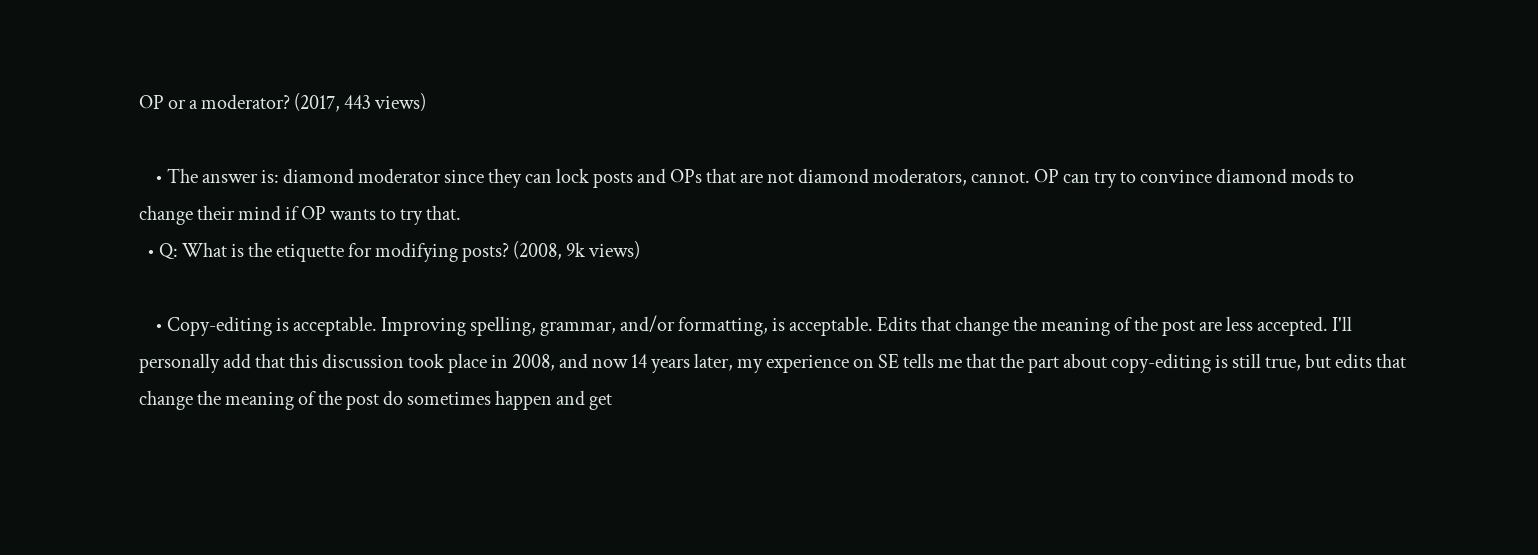OP or a moderator? (2017, 443 views)

    • The answer is: diamond moderator since they can lock posts and OPs that are not diamond moderators, cannot. OP can try to convince diamond mods to change their mind if OP wants to try that.
  • Q: What is the etiquette for modifying posts? (2008, 9k views)

    • Copy-editing is acceptable. Improving spelling, grammar, and/or formatting, is acceptable. Edits that change the meaning of the post are less accepted. I'll personally add that this discussion took place in 2008, and now 14 years later, my experience on SE tells me that the part about copy-editing is still true, but edits that change the meaning of the post do sometimes happen and get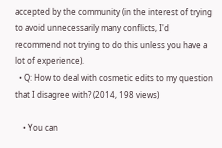accepted by the community (in the interest of trying to avoid unnecessarily many conflicts, I'd recommend not trying to do this unless you have a lot of experience).
  • Q: How to deal with cosmetic edits to my question that I disagree with? (2014, 198 views)

    • You can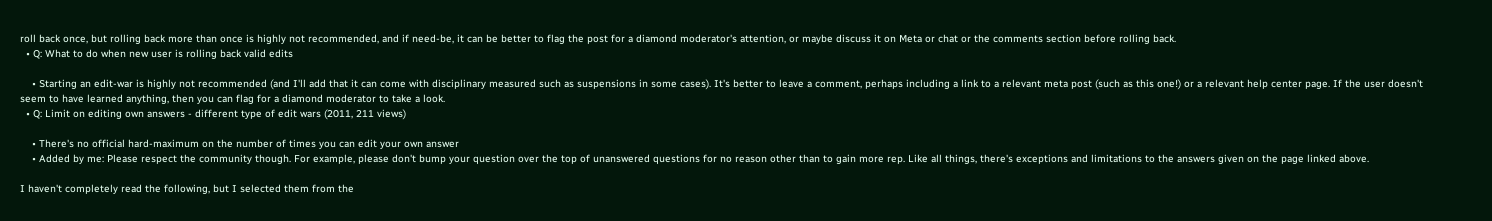roll back once, but rolling back more than once is highly not recommended, and if need-be, it can be better to flag the post for a diamond moderator's attention, or maybe discuss it on Meta or chat or the comments section before rolling back.
  • Q: What to do when new user is rolling back valid edits

    • Starting an edit-war is highly not recommended (and I'll add that it can come with disciplinary measured such as suspensions in some cases). It's better to leave a comment, perhaps including a link to a relevant meta post (such as this one!) or a relevant help center page. If the user doesn't seem to have learned anything, then you can flag for a diamond moderator to take a look.
  • Q: Limit on editing own answers - different type of edit wars (2011, 211 views)

    • There's no official hard-maximum on the number of times you can edit your own answer
    • Added by me: Please respect the community though. For example, please don't bump your question over the top of unanswered questions for no reason other than to gain more rep. Like all things, there's exceptions and limitations to the answers given on the page linked above.

I haven't completely read the following, but I selected them from the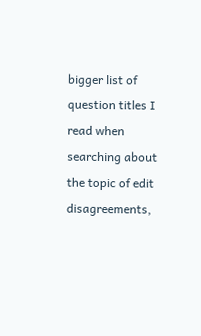bigger list of question titles I read when searching about the topic of edit disagreements,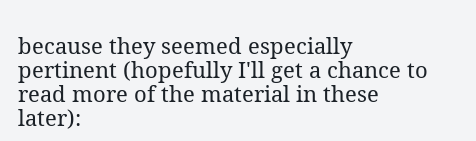because they seemed especially pertinent (hopefully I'll get a chance to read more of the material in these later):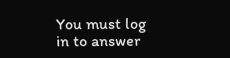You must log in to answer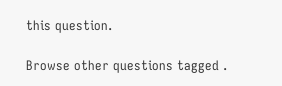this question.

Browse other questions tagged .